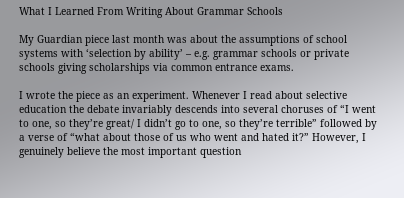What I Learned From Writing About Grammar Schools

My Guardian piece last month was about the assumptions of school systems with ‘selection by ability’ – e.g. grammar schools or private schools giving scholarships via common entrance exams.

I wrote the piece as an experiment. Whenever I read about selective education the debate invariably descends into several choruses of “I went to one, so they’re great/ I didn’t go to one, so they’re terrible” followed by a verse of “what about those of us who went and hated it?” However, I genuinely believe the most important question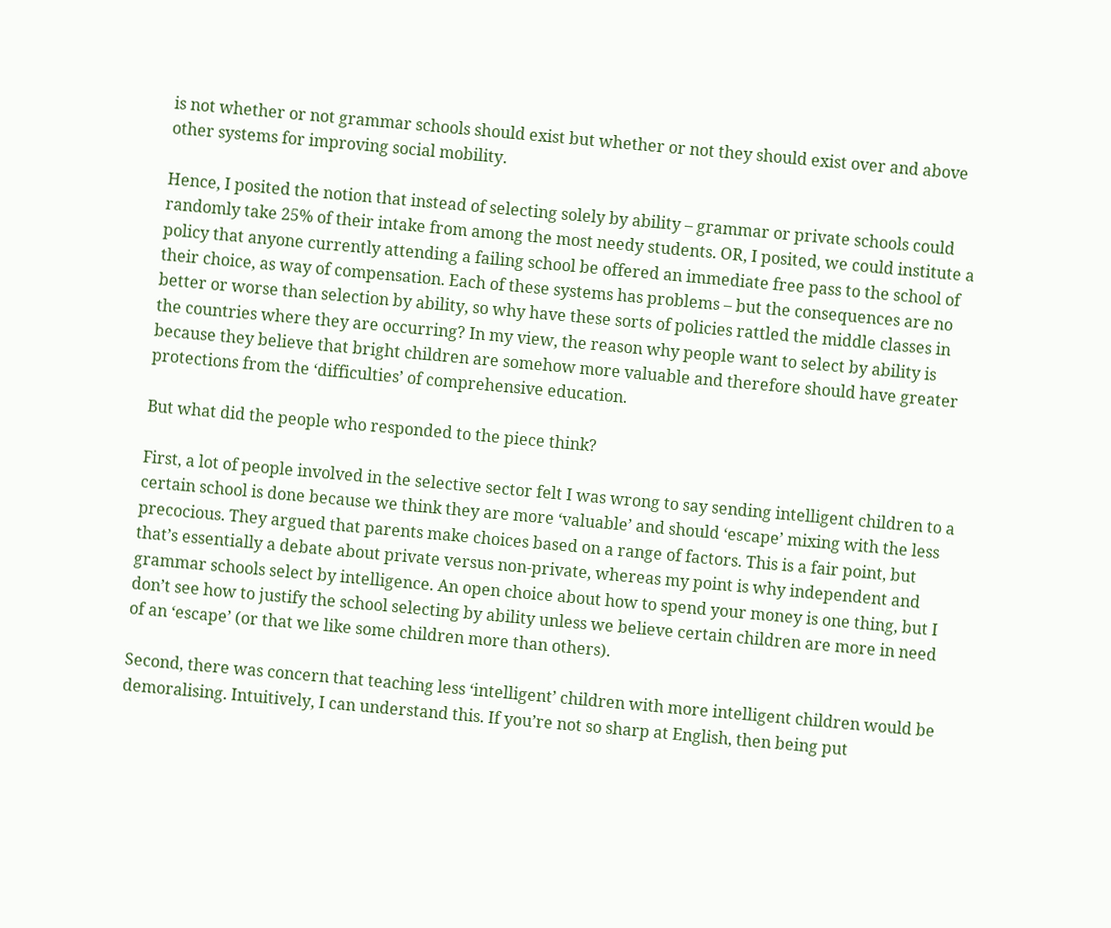is not whether or not grammar schools should exist but whether or not they should exist over and above other systems for improving social mobility.

Hence, I posited the notion that instead of selecting solely by ability – grammar or private schools could randomly take 25% of their intake from among the most needy students. OR, I posited, we could institute a policy that anyone currently attending a failing school be offered an immediate free pass to the school of their choice, as way of compensation. Each of these systems has problems – but the consequences are no better or worse than selection by ability, so why have these sorts of policies rattled the middle classes in the countries where they are occurring? In my view, the reason why people want to select by ability is because they believe that bright children are somehow more valuable and therefore should have greater protections from the ‘difficulties’ of comprehensive education.

But what did the people who responded to the piece think?

First, a lot of people involved in the selective sector felt I was wrong to say sending intelligent children to a certain school is done because we think they are more ‘valuable’ and should ‘escape’ mixing with the less precocious. They argued that parents make choices based on a range of factors. This is a fair point, but that’s essentially a debate about private versus non-private, whereas my point is why independent and grammar schools select by intelligence. An open choice about how to spend your money is one thing, but I don’t see how to justify the school selecting by ability unless we believe certain children are more in need of an ‘escape’ (or that we like some children more than others).

Second, there was concern that teaching less ‘intelligent’ children with more intelligent children would be demoralising. Intuitively, I can understand this. If you’re not so sharp at English, then being put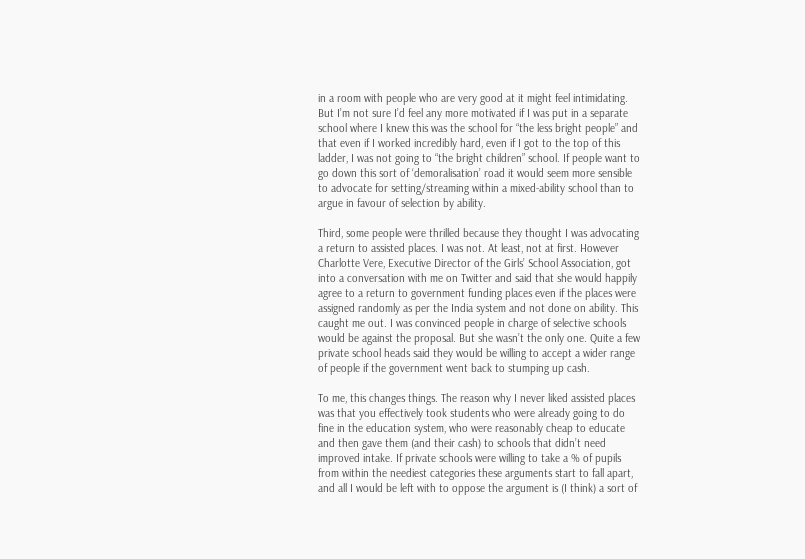in a room with people who are very good at it might feel intimidating. But I’m not sure I’d feel any more motivated if I was put in a separate school where I knew this was the school for “the less bright people” and that even if I worked incredibly hard, even if I got to the top of this ladder, I was not going to “the bright children” school. If people want to go down this sort of ‘demoralisation’ road it would seem more sensible to advocate for setting/streaming within a mixed-ability school than to argue in favour of selection by ability.

Third, some people were thrilled because they thought I was advocating a return to assisted places. I was not. At least, not at first. However Charlotte Vere, Executive Director of the Girls’ School Association, got into a conversation with me on Twitter and said that she would happily agree to a return to government funding places even if the places were assigned randomly as per the India system and not done on ability. This caught me out. I was convinced people in charge of selective schools would be against the proposal. But she wasn’t the only one. Quite a few private school heads said they would be willing to accept a wider range of people if the government went back to stumping up cash.

To me, this changes things. The reason why I never liked assisted places was that you effectively took students who were already going to do fine in the education system, who were reasonably cheap to educate and then gave them (and their cash) to schools that didn’t need improved intake. If private schools were willing to take a % of pupils from within the neediest categories these arguments start to fall apart, and all I would be left with to oppose the argument is (I think) a sort of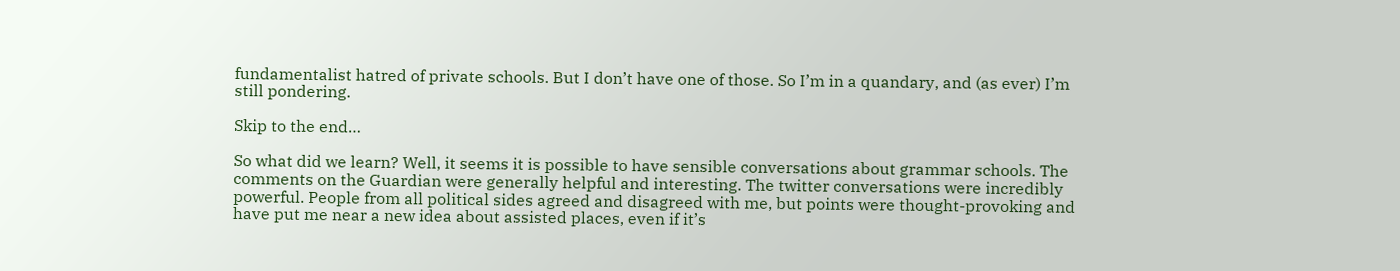fundamentalist hatred of private schools. But I don’t have one of those. So I’m in a quandary, and (as ever) I’m still pondering.

Skip to the end…

So what did we learn? Well, it seems it is possible to have sensible conversations about grammar schools. The comments on the Guardian were generally helpful and interesting. The twitter conversations were incredibly powerful. People from all political sides agreed and disagreed with me, but points were thought-provoking and have put me near a new idea about assisted places, even if it’s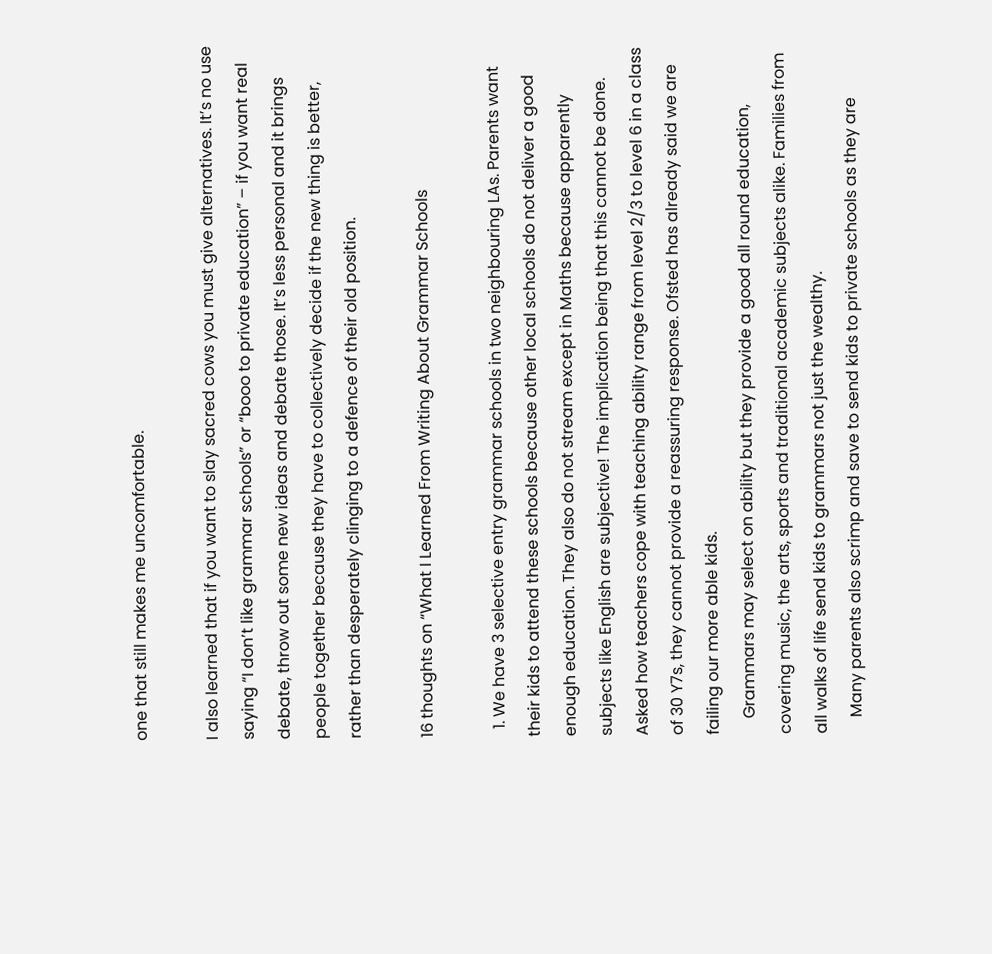one that still makes me uncomfortable.

I also learned that if you want to slay sacred cows you must give alternatives. It’s no use saying “I don’t like grammar schools” or “booo to private education” – if you want real debate, throw out some new ideas and debate those. It’s less personal and it brings people together because they have to collectively decide if the new thing is better, rather than desperately clinging to a defence of their old position.

16 thoughts on “What I Learned From Writing About Grammar Schools

  1. We have 3 selective entry grammar schools in two neighbouring LAs. Parents want their kids to attend these schools because other local schools do not deliver a good enough education. They also do not stream except in Maths because apparently subjects like English are subjective! The implication being that this cannot be done. Asked how teachers cope with teaching ability range from level 2/3 to level 6 in a class of 30 Y7s, they cannot provide a reassuring response. Ofsted has already said we are failing our more able kids.
    Grammars may select on ability but they provide a good all round education, covering music, the arts, sports and traditional academic subjects alike. Families from all walks of life send kids to grammars not just the wealthy.
    Many parents also scrimp and save to send kids to private schools as they are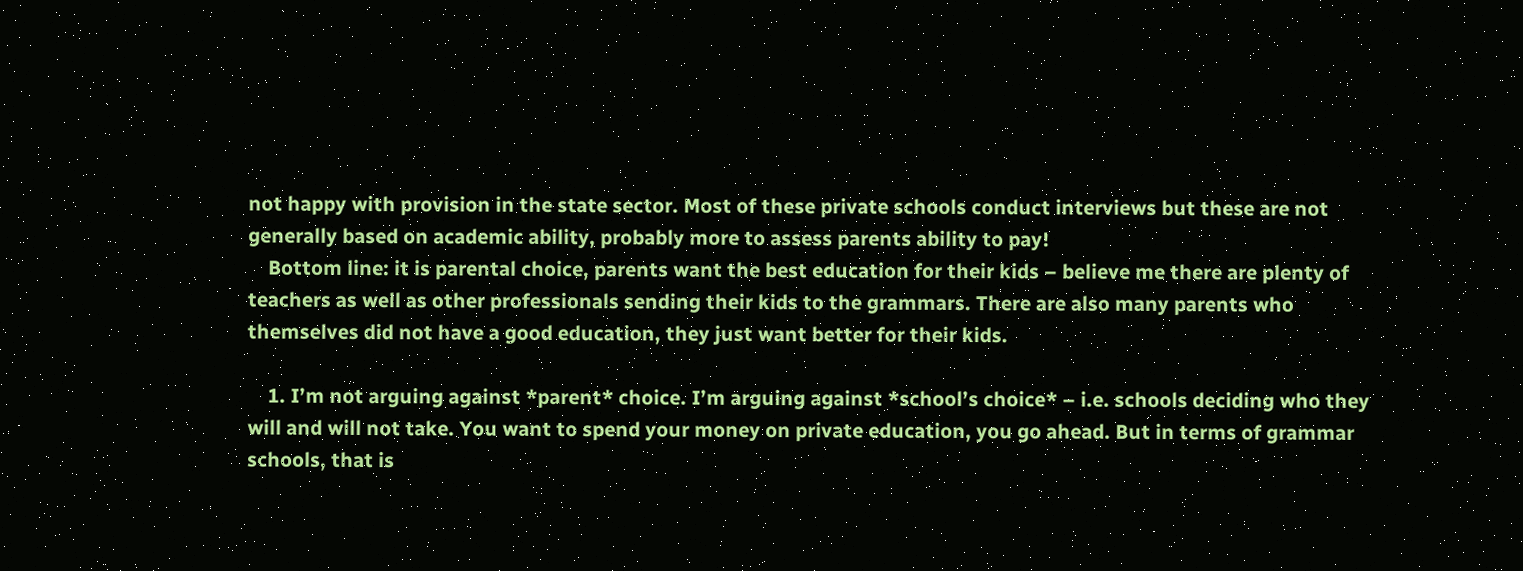not happy with provision in the state sector. Most of these private schools conduct interviews but these are not generally based on academic ability, probably more to assess parents ability to pay!
    Bottom line: it is parental choice, parents want the best education for their kids – believe me there are plenty of teachers as well as other professionals sending their kids to the grammars. There are also many parents who themselves did not have a good education, they just want better for their kids.

    1. I’m not arguing against *parent* choice. I’m arguing against *school’s choice* – i.e. schools deciding who they will and will not take. You want to spend your money on private education, you go ahead. But in terms of grammar schools, that is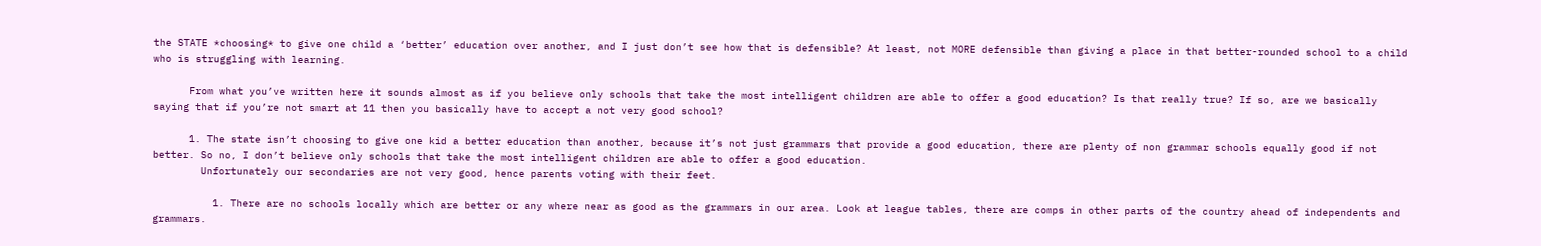the STATE *choosing* to give one child a ‘better’ education over another, and I just don’t see how that is defensible? At least, not MORE defensible than giving a place in that better-rounded school to a child who is struggling with learning.

      From what you’ve written here it sounds almost as if you believe only schools that take the most intelligent children are able to offer a good education? Is that really true? If so, are we basically saying that if you’re not smart at 11 then you basically have to accept a not very good school?

      1. The state isn’t choosing to give one kid a better education than another, because it’s not just grammars that provide a good education, there are plenty of non grammar schools equally good if not better. So no, I don’t believe only schools that take the most intelligent children are able to offer a good education.
        Unfortunately our secondaries are not very good, hence parents voting with their feet.

          1. There are no schools locally which are better or any where near as good as the grammars in our area. Look at league tables, there are comps in other parts of the country ahead of independents and grammars.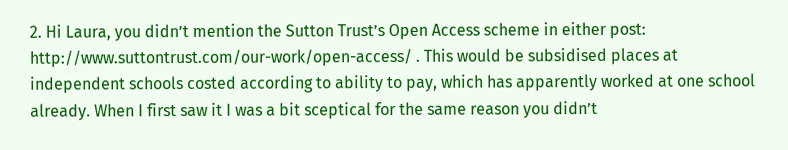2. Hi Laura, you didn’t mention the Sutton Trust’s Open Access scheme in either post: http://www.suttontrust.com/our-work/open-access/ . This would be subsidised places at independent schools costed according to ability to pay, which has apparently worked at one school already. When I first saw it I was a bit sceptical for the same reason you didn’t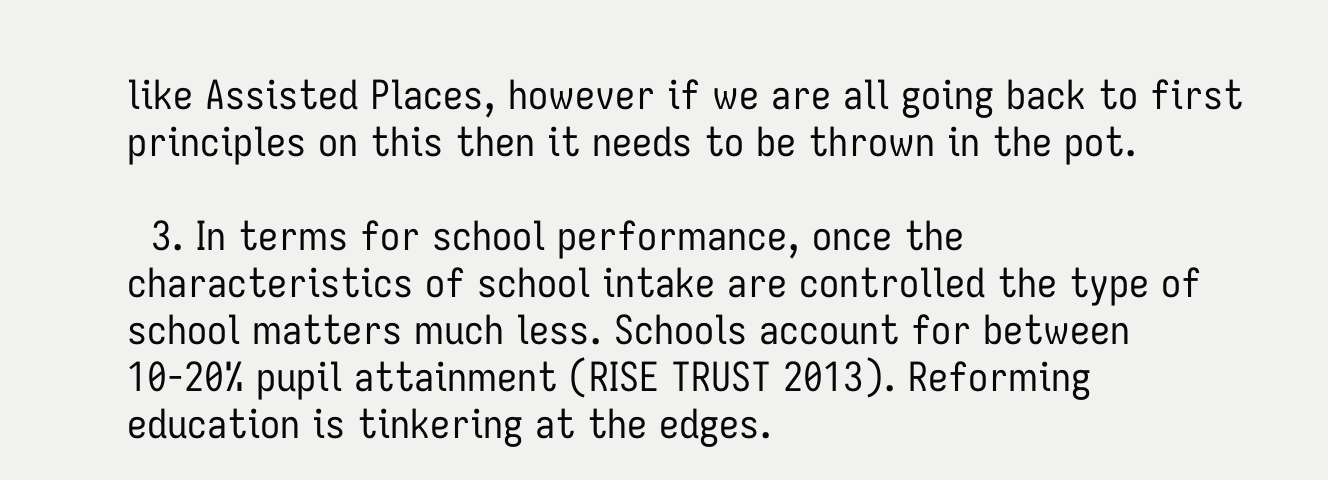like Assisted Places, however if we are all going back to first principles on this then it needs to be thrown in the pot.

  3. In terms for school performance, once the characteristics of school intake are controlled the type of school matters much less. Schools account for between 10-20% pupil attainment (RISE TRUST 2013). Reforming education is tinkering at the edges.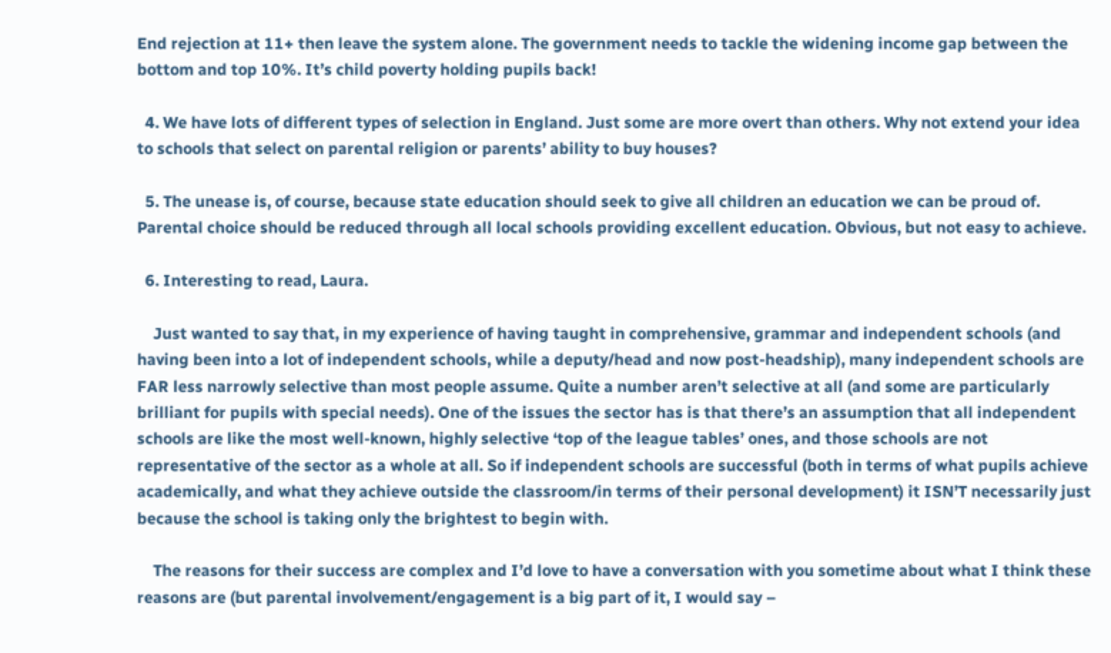End rejection at 11+ then leave the system alone. The government needs to tackle the widening income gap between the bottom and top 10%. It’s child poverty holding pupils back!

  4. We have lots of different types of selection in England. Just some are more overt than others. Why not extend your idea to schools that select on parental religion or parents’ ability to buy houses?

  5. The unease is, of course, because state education should seek to give all children an education we can be proud of. Parental choice should be reduced through all local schools providing excellent education. Obvious, but not easy to achieve.

  6. Interesting to read, Laura.

    Just wanted to say that, in my experience of having taught in comprehensive, grammar and independent schools (and having been into a lot of independent schools, while a deputy/head and now post-headship), many independent schools are FAR less narrowly selective than most people assume. Quite a number aren’t selective at all (and some are particularly brilliant for pupils with special needs). One of the issues the sector has is that there’s an assumption that all independent schools are like the most well-known, highly selective ‘top of the league tables’ ones, and those schools are not representative of the sector as a whole at all. So if independent schools are successful (both in terms of what pupils achieve academically, and what they achieve outside the classroom/in terms of their personal development) it ISN’T necessarily just because the school is taking only the brightest to begin with.

    The reasons for their success are complex and I’d love to have a conversation with you sometime about what I think these reasons are (but parental involvement/engagement is a big part of it, I would say –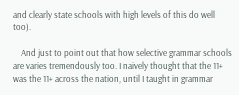and clearly state schools with high levels of this do well too).

    And just to point out that how selective grammar schools are varies tremendously too. I naively thought that the 11+ was the 11+ across the nation, until I taught in grammar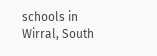schools in Wirral, South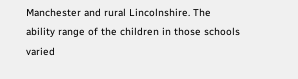Manchester and rural Lincolnshire. The ability range of the children in those schools varied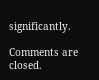significantly.

Comments are closed.